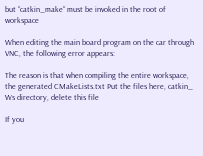but “catkin_make“ must be invoked in the root of workspace

When editing the main board program on the car through VNC, the following error appears:

The reason is that when compiling the entire workspace, the generated CMakeLists.txt Put the files here, catkin_ Ws directory, delete this file

If you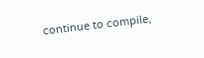continue to compile,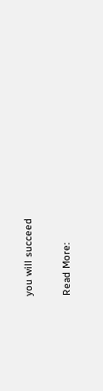you will succeed

Read More: